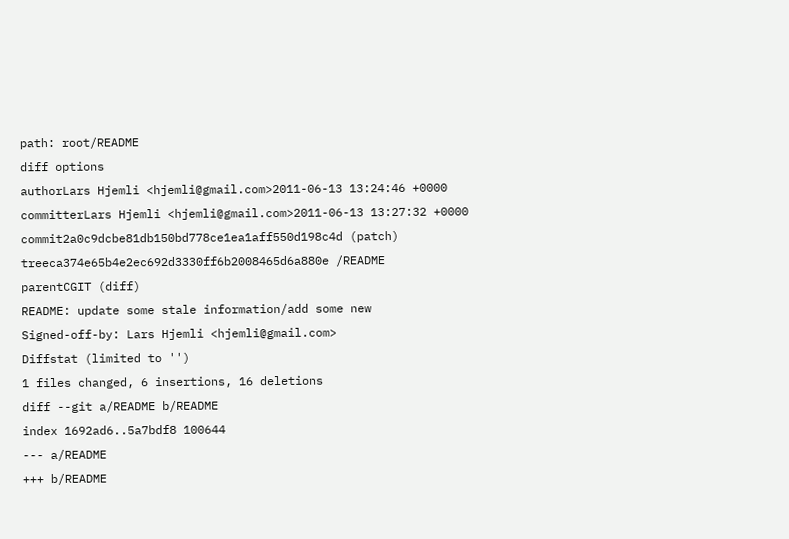path: root/README
diff options
authorLars Hjemli <hjemli@gmail.com>2011-06-13 13:24:46 +0000
committerLars Hjemli <hjemli@gmail.com>2011-06-13 13:27:32 +0000
commit2a0c9dcbe81db150bd778ce1ea1aff550d198c4d (patch)
treeca374e65b4e2ec692d3330ff6b2008465d6a880e /README
parentCGIT (diff)
README: update some stale information/add some new
Signed-off-by: Lars Hjemli <hjemli@gmail.com>
Diffstat (limited to '')
1 files changed, 6 insertions, 16 deletions
diff --git a/README b/README
index 1692ad6..5a7bdf8 100644
--- a/README
+++ b/README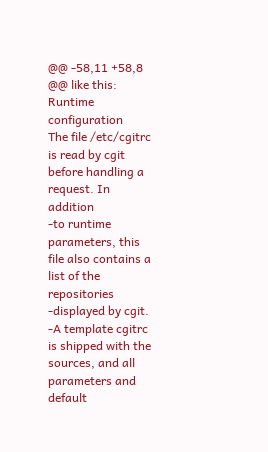@@ -58,11 +58,8 @@ like this:
Runtime configuration
The file /etc/cgitrc is read by cgit before handling a request. In addition
-to runtime parameters, this file also contains a list of the repositories
-displayed by cgit.
-A template cgitrc is shipped with the sources, and all parameters and default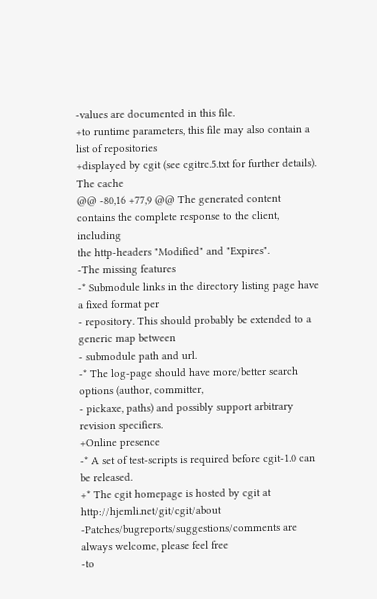-values are documented in this file.
+to runtime parameters, this file may also contain a list of repositories
+displayed by cgit (see cgitrc.5.txt for further details).
The cache
@@ -80,16 +77,9 @@ The generated content contains the complete response to the client, including
the http-headers "Modified" and "Expires".
-The missing features
-* Submodule links in the directory listing page have a fixed format per
- repository. This should probably be extended to a generic map between
- submodule path and url.
-* The log-page should have more/better search options (author, committer,
- pickaxe, paths) and possibly support arbitrary revision specifiers.
+Online presence
-* A set of test-scripts is required before cgit-1.0 can be released.
+* The cgit homepage is hosted by cgit at http://hjemli.net/git/cgit/about
-Patches/bugreports/suggestions/comments are always welcome, please feel free
-to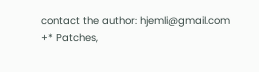contact the author: hjemli@gmail.com
+* Patches,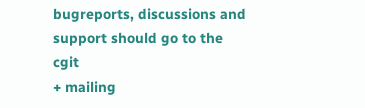bugreports, discussions and support should go to the cgit
+ mailing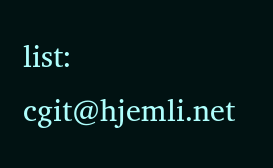list: cgit@hjemli.net